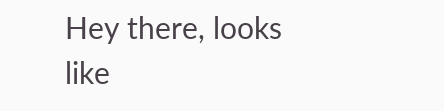Hey there, looks like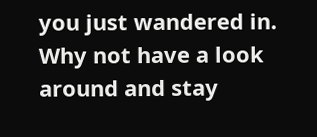you just wandered in. Why not have a look around and stay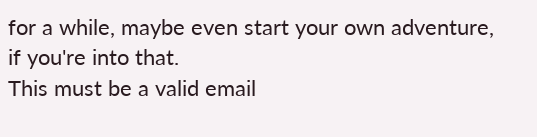for a while, maybe even start your own adventure, if you're into that.
This must be a valid email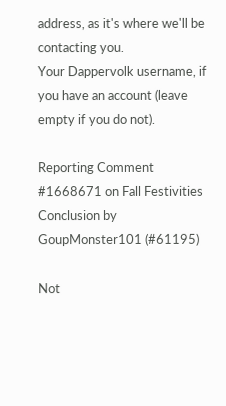address, as it's where we'll be contacting you.
Your Dappervolk username, if you have an account (leave empty if you do not).

Reporting Comment #1668671 on Fall Festivities Conclusion by GoupMonster101 (#61195)

Not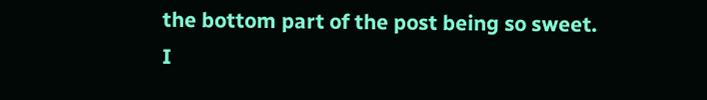the bottom part of the post being so sweet. I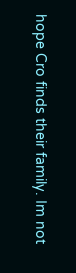hope Cro finds their family. Im not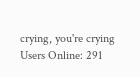crying, you're crying
Users Online: 291